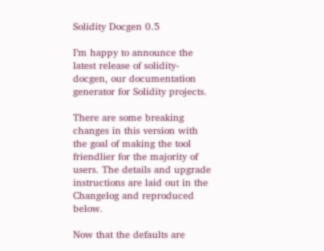Solidity Docgen 0.5

I’m happy to announce the latest release of solidity-docgen, our documentation generator for Solidity projects.

There are some breaking changes in this version with the goal of making the tool friendlier for the majority of users. The details and upgrade instructions are laid out in the Changelog and reproduced below.

Now that the defaults are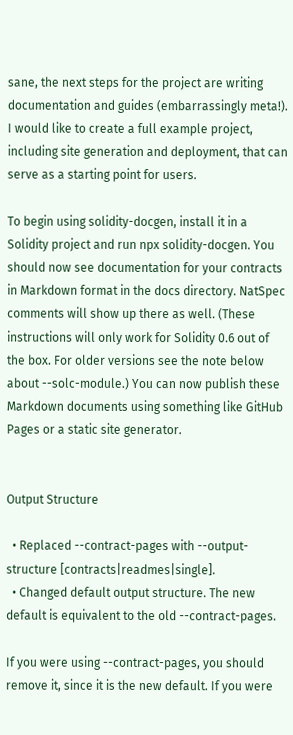sane, the next steps for the project are writing documentation and guides (embarrassingly meta!). I would like to create a full example project, including site generation and deployment, that can serve as a starting point for users.

To begin using solidity-docgen, install it in a Solidity project and run npx solidity-docgen. You should now see documentation for your contracts in Markdown format in the docs directory. NatSpec comments will show up there as well. (These instructions will only work for Solidity 0.6 out of the box. For older versions see the note below about --solc-module.) You can now publish these Markdown documents using something like GitHub Pages or a static site generator.


Output Structure

  • Replaced --contract-pages with --output-structure [contracts|readmes|single].
  • Changed default output structure. The new default is equivalent to the old --contract-pages.

If you were using --contract-pages, you should remove it, since it is the new default. If you were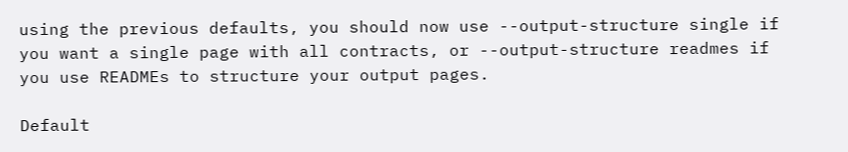using the previous defaults, you should now use --output-structure single if you want a single page with all contracts, or --output-structure readmes if you use READMEs to structure your output pages.

Default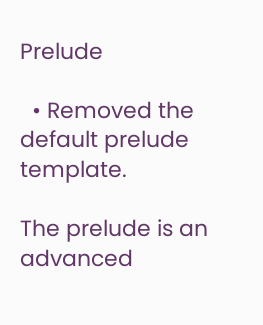Prelude

  • Removed the default prelude template.

The prelude is an advanced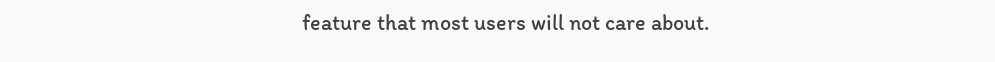feature that most users will not care about.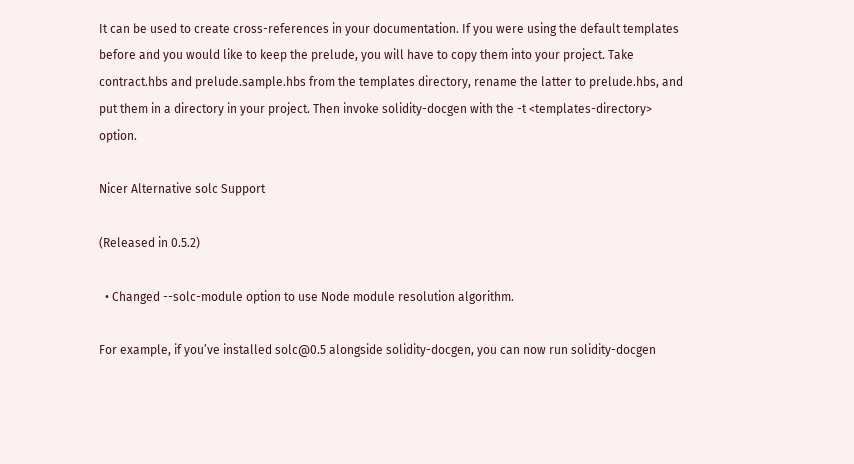It can be used to create cross-references in your documentation. If you were using the default templates before and you would like to keep the prelude, you will have to copy them into your project. Take contract.hbs and prelude.sample.hbs from the templates directory, rename the latter to prelude.hbs, and put them in a directory in your project. Then invoke solidity-docgen with the -t <templates-directory> option.

Nicer Alternative solc Support

(Released in 0.5.2)

  • Changed --solc-module option to use Node module resolution algorithm.

For example, if you’ve installed solc@0.5 alongside solidity-docgen, you can now run solidity-docgen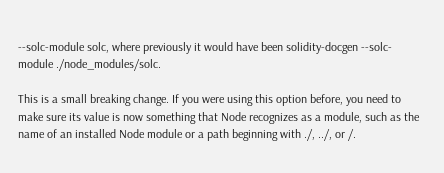--solc-module solc, where previously it would have been solidity-docgen --solc-module ./node_modules/solc.

This is a small breaking change. If you were using this option before, you need to make sure its value is now something that Node recognizes as a module, such as the name of an installed Node module or a path beginning with ./, ../, or /.